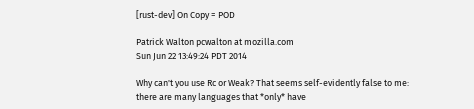[rust-dev] On Copy = POD

Patrick Walton pcwalton at mozilla.com
Sun Jun 22 13:49:24 PDT 2014

Why can't you use Rc or Weak? That seems self-evidently false to me:
there are many languages that *only* have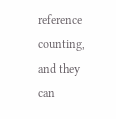reference counting, and they
can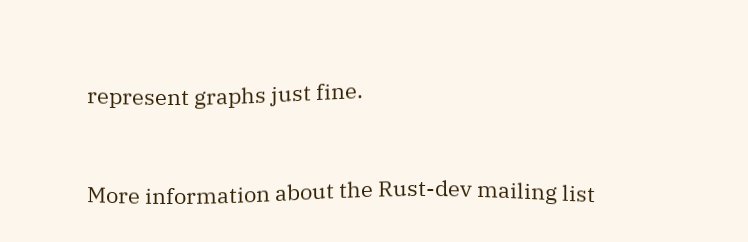represent graphs just fine.


More information about the Rust-dev mailing list